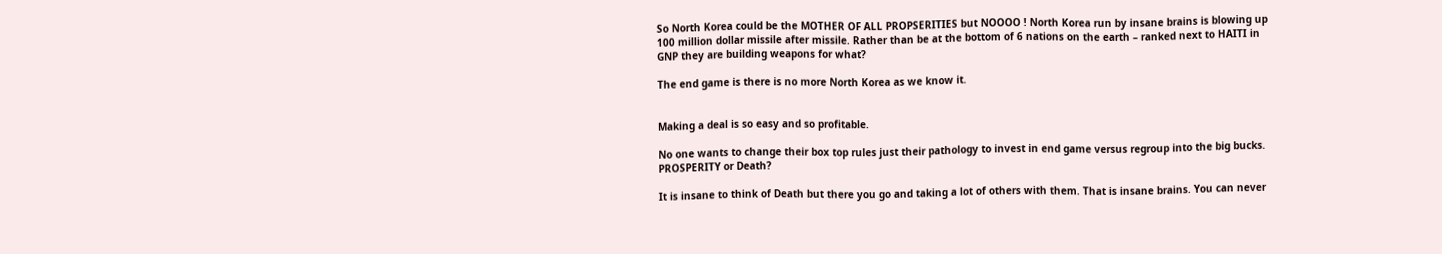So North Korea could be the MOTHER OF ALL PROPSERITIES but NOOOO ! North Korea run by insane brains is blowing up 100 million dollar missile after missile. Rather than be at the bottom of 6 nations on the earth – ranked next to HAITI in GNP they are building weapons for what?

The end game is there is no more North Korea as we know it.


Making a deal is so easy and so profitable.

No one wants to change their box top rules just their pathology to invest in end game versus regroup into the big bucks. PROSPERITY or Death?

It is insane to think of Death but there you go and taking a lot of others with them. That is insane brains. You can never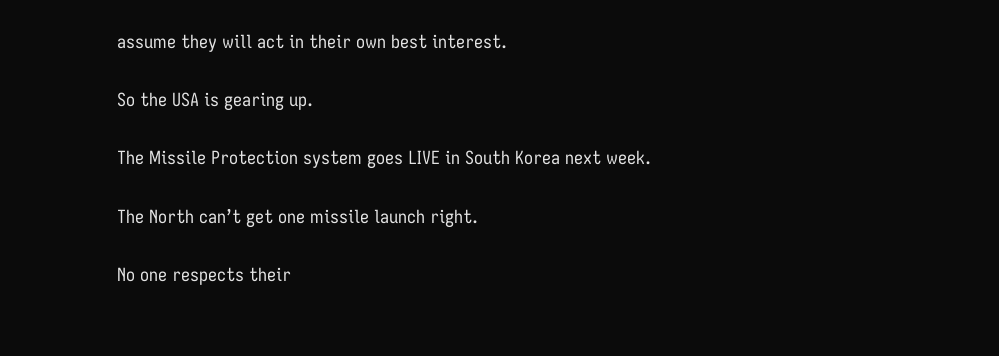assume they will act in their own best interest.

So the USA is gearing up.

The Missile Protection system goes LIVE in South Korea next week.

The North can’t get one missile launch right.

No one respects their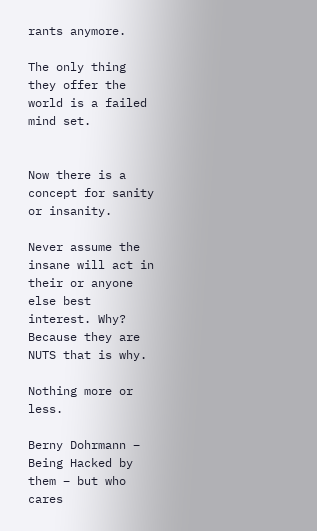rants anymore.

The only thing they offer the world is a failed mind set.


Now there is a concept for sanity or insanity.

Never assume the insane will act in their or anyone else best interest. Why? Because they are NUTS that is why.

Nothing more or less.

Berny Dohrmann – Being Hacked by them – but who cares